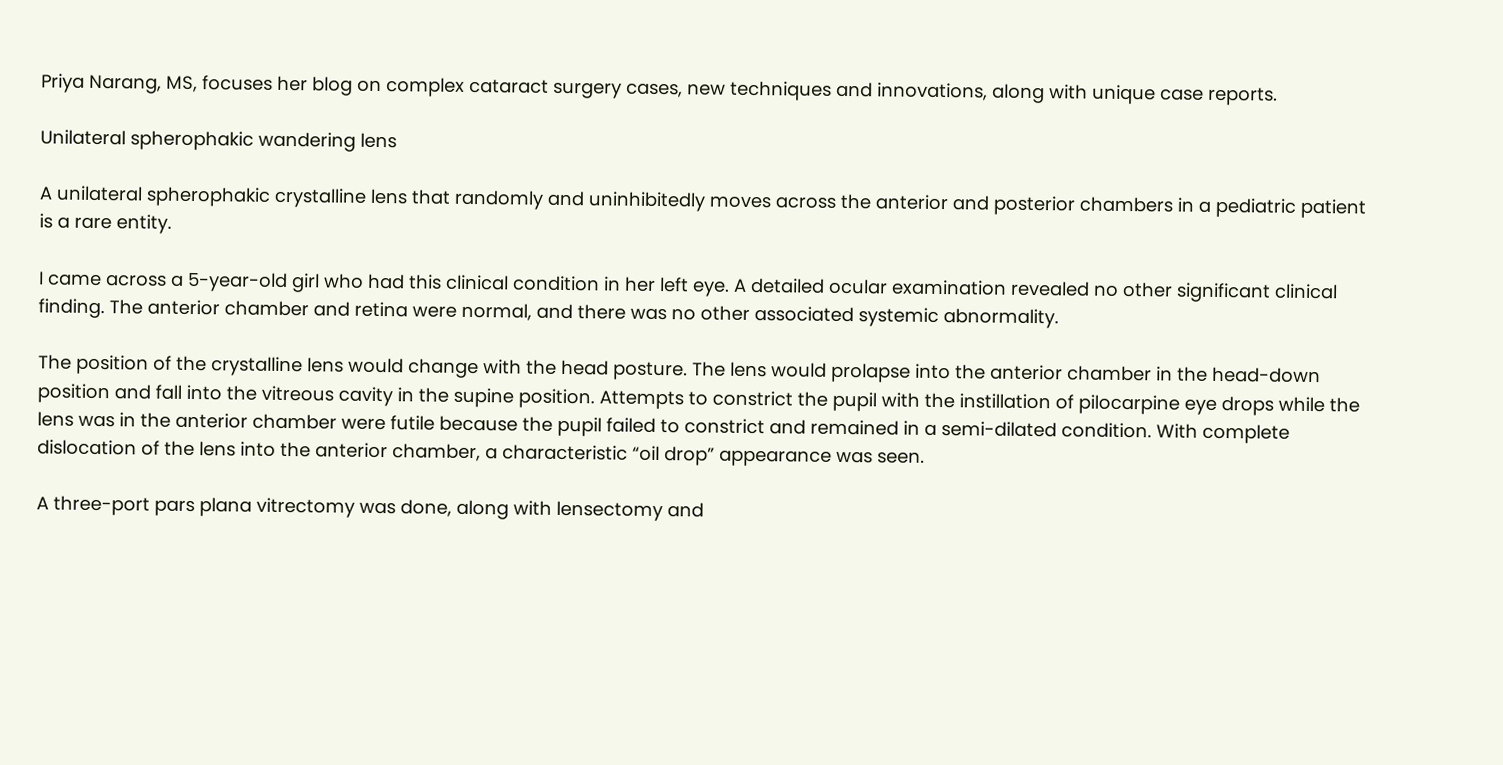Priya Narang, MS, focuses her blog on complex cataract surgery cases, new techniques and innovations, along with unique case reports.

Unilateral spherophakic wandering lens

A unilateral spherophakic crystalline lens that randomly and uninhibitedly moves across the anterior and posterior chambers in a pediatric patient is a rare entity.

I came across a 5-year-old girl who had this clinical condition in her left eye. A detailed ocular examination revealed no other significant clinical finding. The anterior chamber and retina were normal, and there was no other associated systemic abnormality.

The position of the crystalline lens would change with the head posture. The lens would prolapse into the anterior chamber in the head-down position and fall into the vitreous cavity in the supine position. Attempts to constrict the pupil with the instillation of pilocarpine eye drops while the lens was in the anterior chamber were futile because the pupil failed to constrict and remained in a semi-dilated condition. With complete dislocation of the lens into the anterior chamber, a characteristic “oil drop” appearance was seen.

A three-port pars plana vitrectomy was done, along with lensectomy and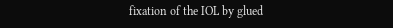fixation of the IOL by glued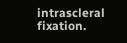intrascleral fixation.